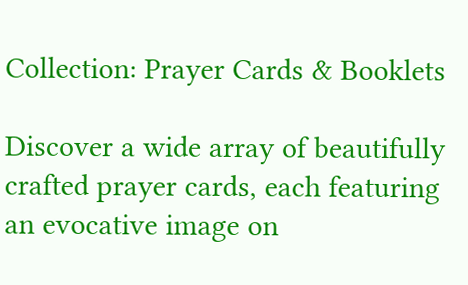Collection: Prayer Cards & Booklets

Discover a wide array of beautifully crafted prayer cards, each featuring an evocative image on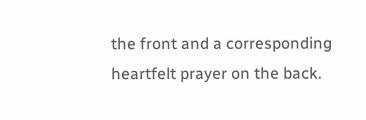the front and a corresponding heartfelt prayer on the back.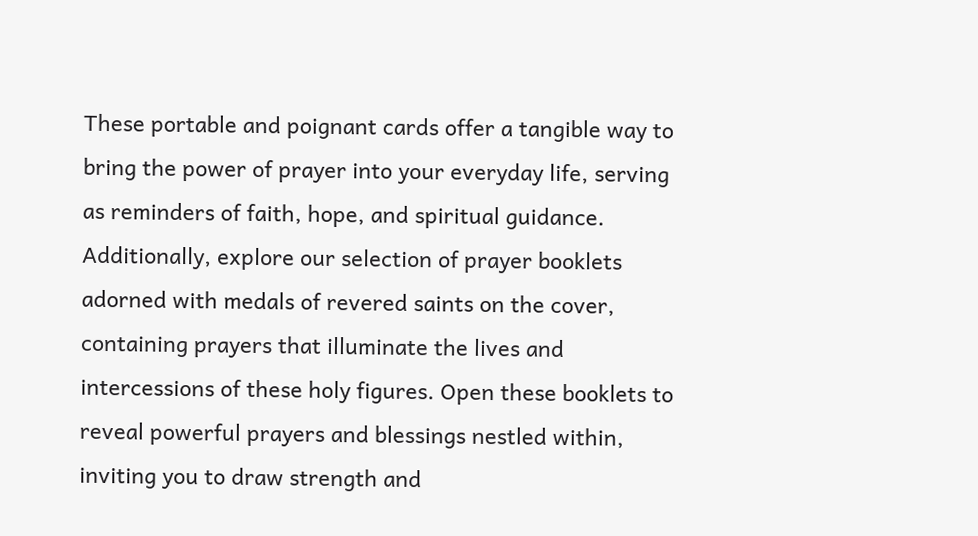These portable and poignant cards offer a tangible way to bring the power of prayer into your everyday life, serving as reminders of faith, hope, and spiritual guidance. Additionally, explore our selection of prayer booklets adorned with medals of revered saints on the cover, containing prayers that illuminate the lives and intercessions of these holy figures. Open these booklets to reveal powerful prayers and blessings nestled within, inviting you to draw strength and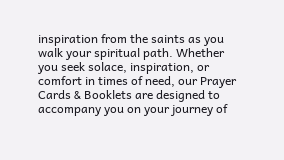inspiration from the saints as you walk your spiritual path. Whether you seek solace, inspiration, or comfort in times of need, our Prayer Cards & Booklets are designed to accompany you on your journey of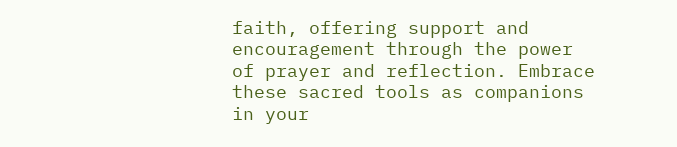faith, offering support and encouragement through the power of prayer and reflection. Embrace these sacred tools as companions in your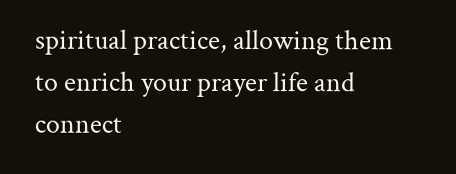spiritual practice, allowing them to enrich your prayer life and connect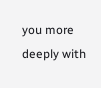you more deeply with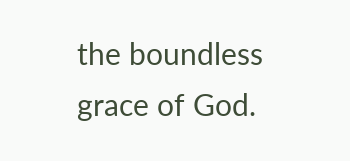the boundless grace of God.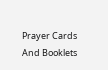Prayer Cards And Booklets